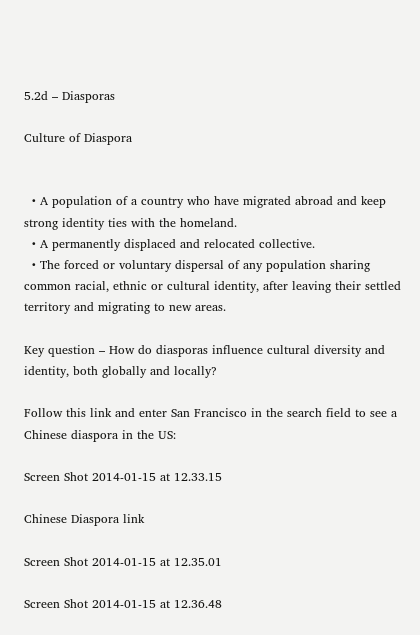5.2d – Diasporas

Culture of Diaspora


  • A population of a country who have migrated abroad and keep strong identity ties with the homeland.
  • A permanently displaced and relocated collective.
  • The forced or voluntary dispersal of any population sharing common racial, ethnic or cultural identity, after leaving their settled territory and migrating to new areas.

Key question – How do diasporas influence cultural diversity and identity, both globally and locally?

Follow this link and enter San Francisco in the search field to see a Chinese diaspora in the US:

Screen Shot 2014-01-15 at 12.33.15

Chinese Diaspora link

Screen Shot 2014-01-15 at 12.35.01

Screen Shot 2014-01-15 at 12.36.48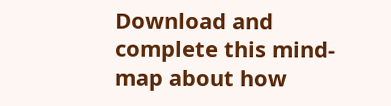Download and complete this mind-map about how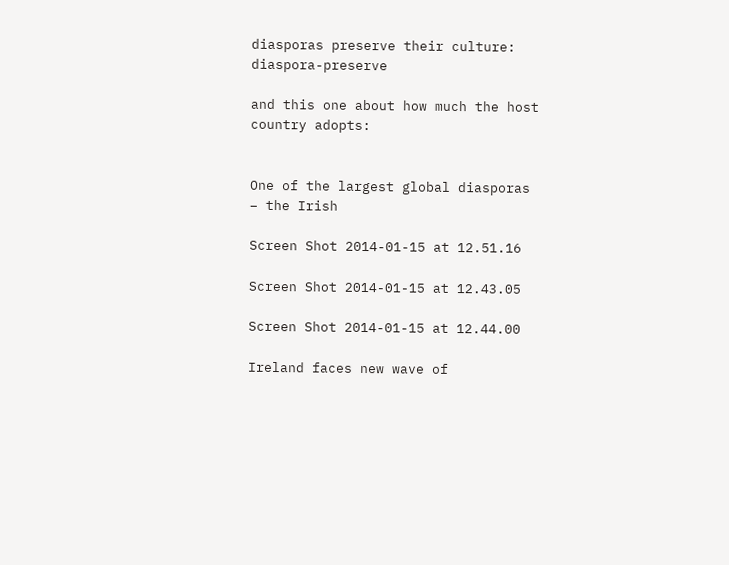diasporas preserve their culture: diaspora-preserve

and this one about how much the host country adopts:


One of the largest global diasporas – the Irish

Screen Shot 2014-01-15 at 12.51.16

Screen Shot 2014-01-15 at 12.43.05

Screen Shot 2014-01-15 at 12.44.00

Ireland faces new wave of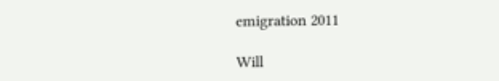emigration 2011

Will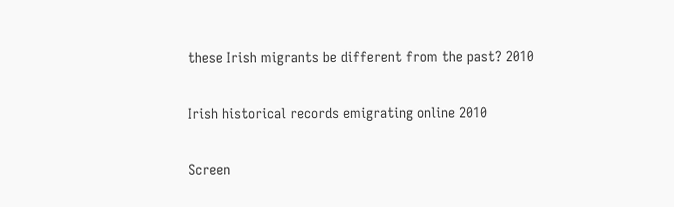these Irish migrants be different from the past? 2010

Irish historical records emigrating online 2010

Screen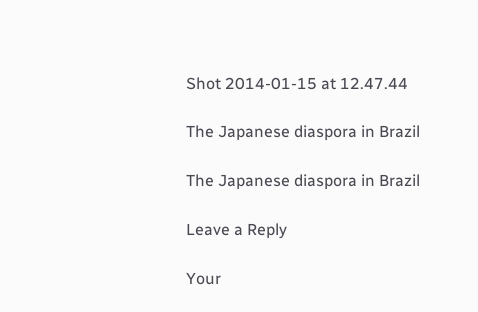Shot 2014-01-15 at 12.47.44

The Japanese diaspora in Brazil

The Japanese diaspora in Brazil

Leave a Reply

Your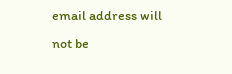email address will not be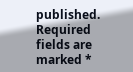published. Required fields are marked *